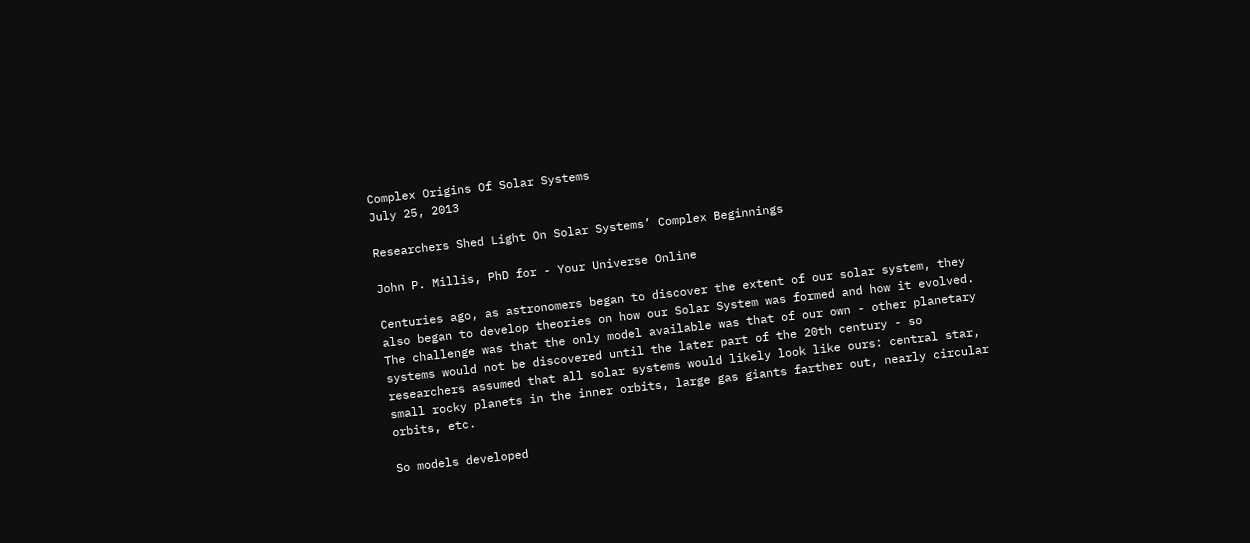Complex Origins Of Solar Systems
July 25, 2013

Researchers Shed Light On Solar Systems’ Complex Beginnings

John P. Millis, PhD for - Your Universe Online

Centuries ago, as astronomers began to discover the extent of our solar system, they also began to develop theories on how our Solar System was formed and how it evolved. The challenge was that the only model available was that of our own - other planetary systems would not be discovered until the later part of the 20th century - so researchers assumed that all solar systems would likely look like ours: central star, small rocky planets in the inner orbits, large gas giants farther out, nearly circular orbits, etc.

So models developed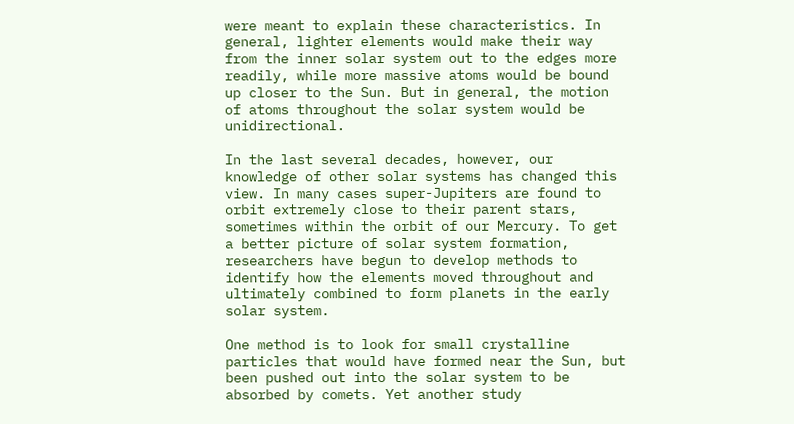were meant to explain these characteristics. In general, lighter elements would make their way from the inner solar system out to the edges more readily, while more massive atoms would be bound up closer to the Sun. But in general, the motion of atoms throughout the solar system would be unidirectional.

In the last several decades, however, our knowledge of other solar systems has changed this view. In many cases super-Jupiters are found to orbit extremely close to their parent stars, sometimes within the orbit of our Mercury. To get a better picture of solar system formation, researchers have begun to develop methods to identify how the elements moved throughout and ultimately combined to form planets in the early solar system.

One method is to look for small crystalline particles that would have formed near the Sun, but been pushed out into the solar system to be absorbed by comets. Yet another study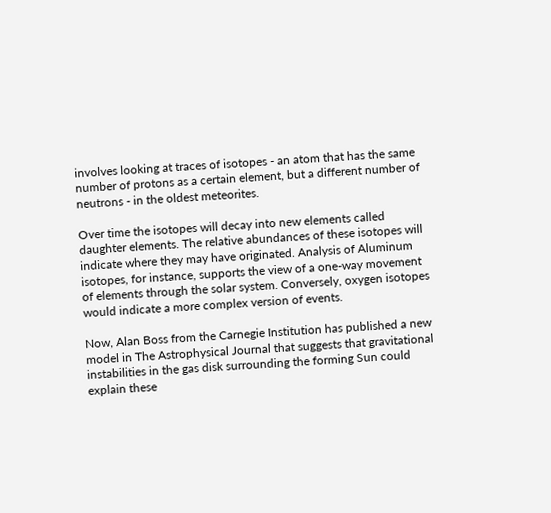involves looking at traces of isotopes - an atom that has the same number of protons as a certain element, but a different number of neutrons - in the oldest meteorites.

Over time the isotopes will decay into new elements called daughter elements. The relative abundances of these isotopes will indicate where they may have originated. Analysis of Aluminum isotopes, for instance, supports the view of a one-way movement of elements through the solar system. Conversely, oxygen isotopes would indicate a more complex version of events.

Now, Alan Boss from the Carnegie Institution has published a new model in The Astrophysical Journal that suggests that gravitational instabilities in the gas disk surrounding the forming Sun could explain these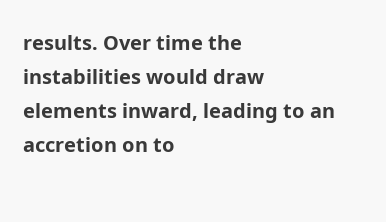results. Over time the instabilities would draw elements inward, leading to an accretion on to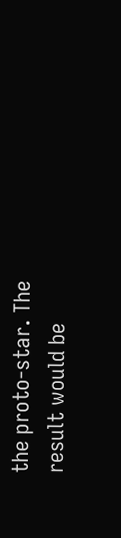the proto-star. The result would be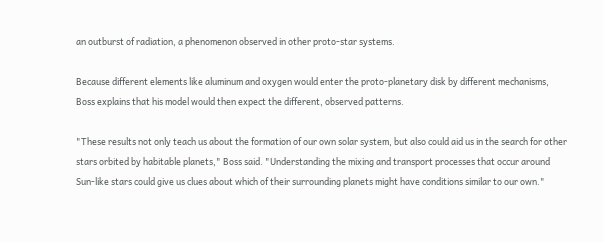an outburst of radiation, a phenomenon observed in other proto-star systems.

Because different elements like aluminum and oxygen would enter the proto-planetary disk by different mechanisms, Boss explains that his model would then expect the different, observed patterns.

"These results not only teach us about the formation of our own solar system, but also could aid us in the search for other stars orbited by habitable planets," Boss said. "Understanding the mixing and transport processes that occur around Sun-like stars could give us clues about which of their surrounding planets might have conditions similar to our own."